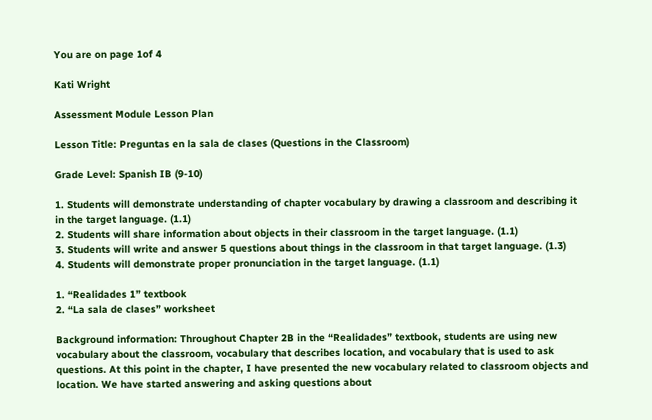You are on page 1of 4

Kati Wright

Assessment Module Lesson Plan

Lesson Title: Preguntas en la sala de clases (Questions in the Classroom)

Grade Level: Spanish IB (9-10)

1. Students will demonstrate understanding of chapter vocabulary by drawing a classroom and describing it
in the target language. (1.1)
2. Students will share information about objects in their classroom in the target language. (1.1)
3. Students will write and answer 5 questions about things in the classroom in that target language. (1.3)
4. Students will demonstrate proper pronunciation in the target language. (1.1)

1. “Realidades 1” textbook
2. “La sala de clases” worksheet

Background information: Throughout Chapter 2B in the “Realidades” textbook, students are using new
vocabulary about the classroom, vocabulary that describes location, and vocabulary that is used to ask
questions. At this point in the chapter, I have presented the new vocabulary related to classroom objects and
location. We have started answering and asking questions about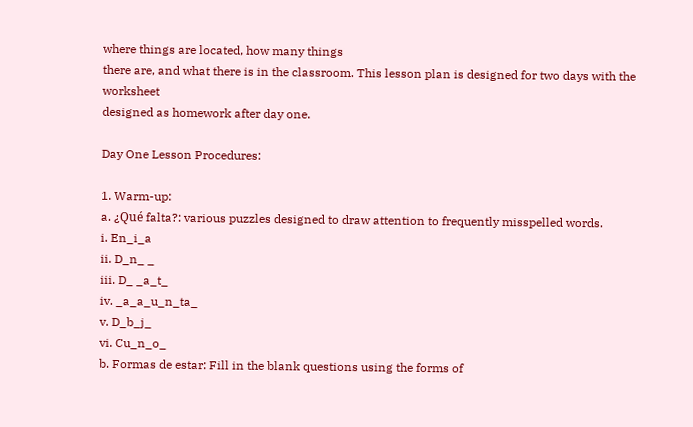where things are located, how many things
there are, and what there is in the classroom. This lesson plan is designed for two days with the worksheet
designed as homework after day one.

Day One Lesson Procedures:

1. Warm-up:
a. ¿Qué falta?: various puzzles designed to draw attention to frequently misspelled words.
i. En_i_a
ii. D_n_ _
iii. D_ _a_t_
iv. _a_a_u_n_ta_
v. D_b_j_
vi. Cu_n_o_
b. Formas de estar: Fill in the blank questions using the forms of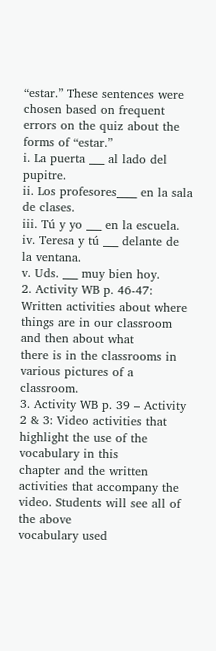“estar.” These sentences were
chosen based on frequent errors on the quiz about the forms of “estar.”
i. La puerta ___ al lado del pupitre.
ii. Los profesores____ en la sala de clases.
iii. Tú y yo ___ en la escuela.
iv. Teresa y tú ___ delante de la ventana.
v. Uds. ___ muy bien hoy.
2. Activity WB p. 46-47: Written activities about where things are in our classroom and then about what
there is in the classrooms in various pictures of a classroom.
3. Activity WB p. 39 – Activity 2 & 3: Video activities that highlight the use of the vocabulary in this
chapter and the written activities that accompany the video. Students will see all of the above
vocabulary used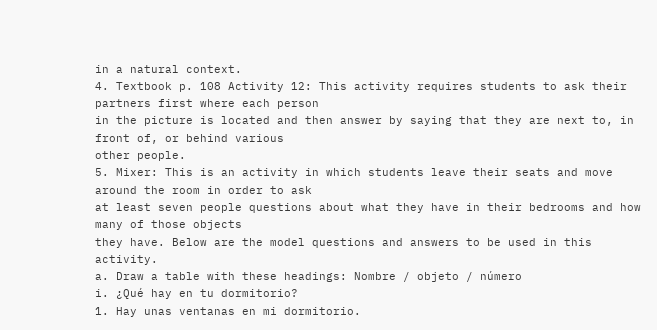in a natural context.
4. Textbook p. 108 Activity 12: This activity requires students to ask their partners first where each person
in the picture is located and then answer by saying that they are next to, in front of, or behind various
other people.
5. Mixer: This is an activity in which students leave their seats and move around the room in order to ask
at least seven people questions about what they have in their bedrooms and how many of those objects
they have. Below are the model questions and answers to be used in this activity.
a. Draw a table with these headings: Nombre / objeto / número
i. ¿Qué hay en tu dormitorio?
1. Hay unas ventanas en mi dormitorio.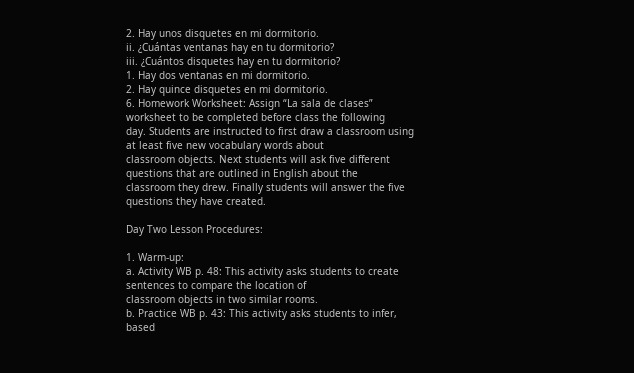2. Hay unos disquetes en mi dormitorio.
ii. ¿Cuántas ventanas hay en tu dormitorio?
iii. ¿Cuántos disquetes hay en tu dormitorio?
1. Hay dos ventanas en mi dormitorio.
2. Hay quince disquetes en mi dormitorio.
6. Homework Worksheet: Assign “La sala de clases” worksheet to be completed before class the following
day. Students are instructed to first draw a classroom using at least five new vocabulary words about
classroom objects. Next students will ask five different questions that are outlined in English about the
classroom they drew. Finally students will answer the five questions they have created.

Day Two Lesson Procedures:

1. Warm-up:
a. Activity WB p. 48: This activity asks students to create sentences to compare the location of
classroom objects in two similar rooms.
b. Practice WB p. 43: This activity asks students to infer, based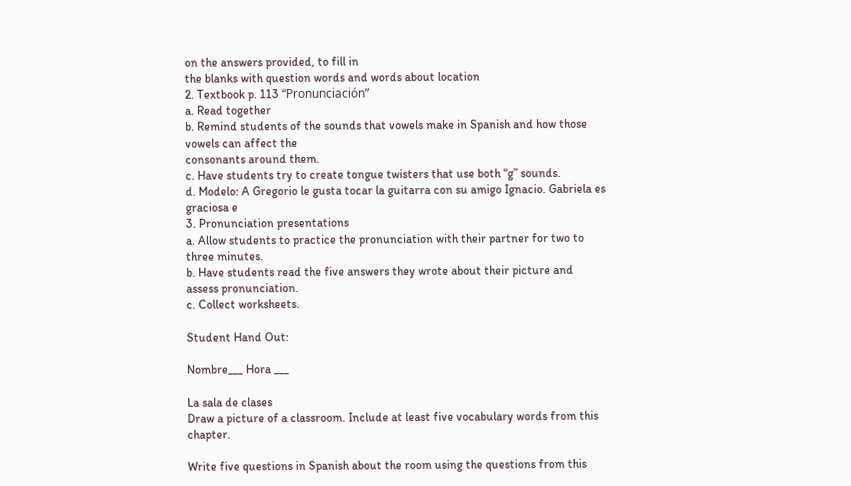on the answers provided, to fill in
the blanks with question words and words about location
2. Textbook p. 113 “Pronunciación”
a. Read together
b. Remind students of the sounds that vowels make in Spanish and how those vowels can affect the
consonants around them.
c. Have students try to create tongue twisters that use both “g” sounds.
d. Modelo: A Gregorio le gusta tocar la guitarra con su amigo Ignacio. Gabriela es graciosa e
3. Pronunciation presentations
a. Allow students to practice the pronunciation with their partner for two to three minutes.
b. Have students read the five answers they wrote about their picture and assess pronunciation.
c. Collect worksheets.

Student Hand Out:

Nombre___ Hora ___

La sala de clases
Draw a picture of a classroom. Include at least five vocabulary words from this chapter.

Write five questions in Spanish about the room using the questions from this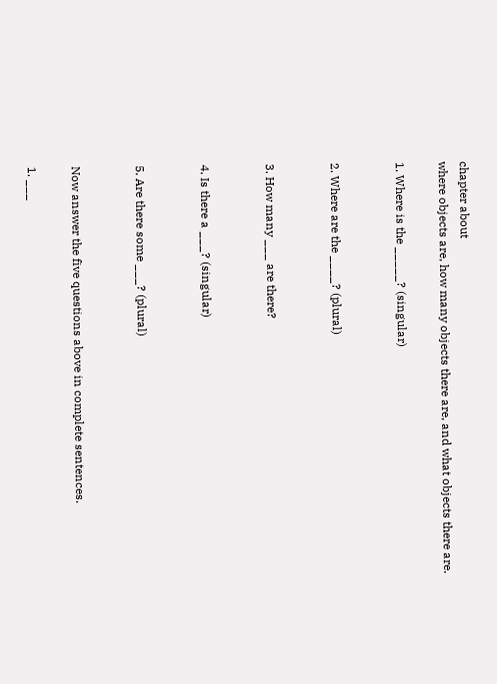chapter about
where objects are, how many objects there are, and what objects there are.

1. Where is the _____? (singular)


2. Where are the ____? (plural)


3. How many ___ are there?


4. Is there a ___? (singular)


5. Are there some ___? (plural)


Now answer the five questions above in complete sentences.

1. ___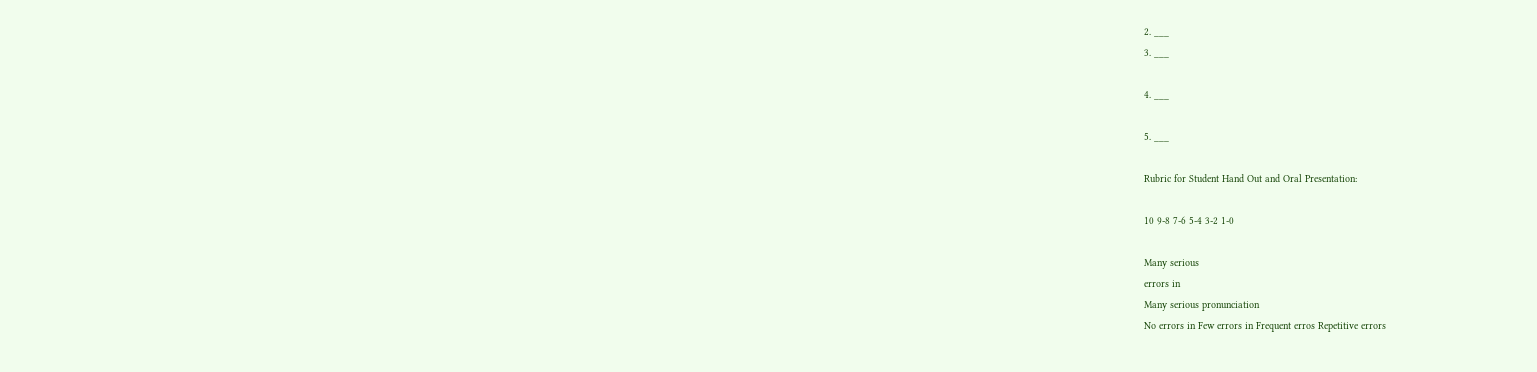2. ___
3. ___

4. ___

5. ___

Rubric for Student Hand Out and Oral Presentation:

10 9-8 7-6 5-4 3-2 1-0

Many serious
errors in
Many serious pronunciation
No errors in Few errors in Frequent erros Repetitive errors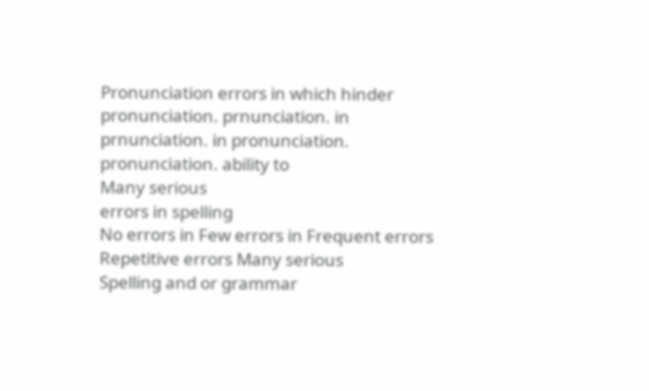Pronunciation errors in which hinder
pronunciation. prnunciation. in prnunciation. in pronunciation.
pronunciation. ability to
Many serious
errors in spelling
No errors in Few errors in Frequent errors Repetitive errors Many serious
Spelling and or grammar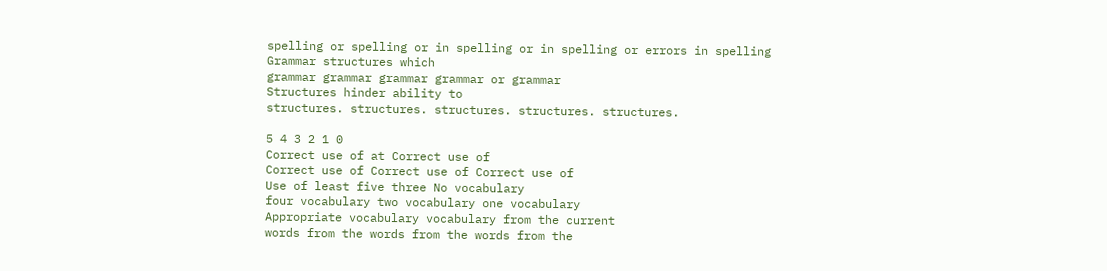spelling or spelling or in spelling or in spelling or errors in spelling
Grammar structures which
grammar grammar grammar grammar or grammar
Structures hinder ability to
structures. structures. structures. structures. structures.

5 4 3 2 1 0
Correct use of at Correct use of
Correct use of Correct use of Correct use of
Use of least five three No vocabulary
four vocabulary two vocabulary one vocabulary
Appropriate vocabulary vocabulary from the current
words from the words from the words from the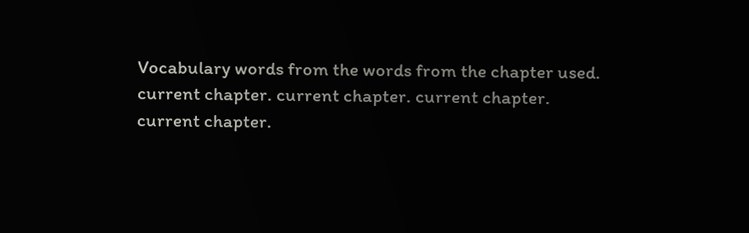Vocabulary words from the words from the chapter used.
current chapter. current chapter. current chapter.
current chapter.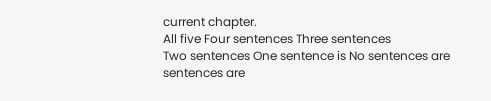current chapter.
All five Four sentences Three sentences
Two sentences One sentence is No sentences are
sentences are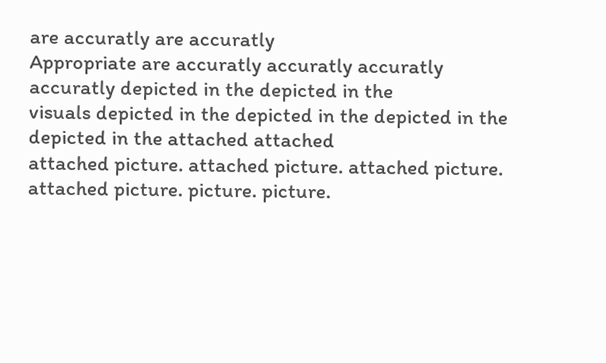are accuratly are accuratly
Appropriate are accuratly accuratly accuratly
accuratly depicted in the depicted in the
visuals depicted in the depicted in the depicted in the
depicted in the attached attached
attached picture. attached picture. attached picture.
attached picture. picture. picture.